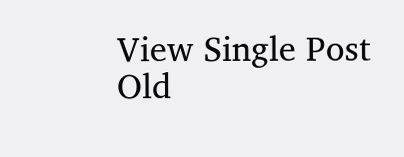View Single Post
Old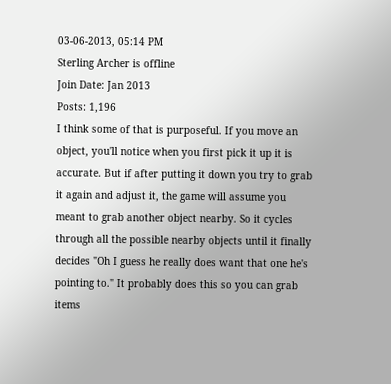03-06-2013, 05:14 PM
Sterling Archer is offline
Join Date: Jan 2013
Posts: 1,196
I think some of that is purposeful. If you move an object, you'll notice when you first pick it up it is accurate. But if after putting it down you try to grab it again and adjust it, the game will assume you meant to grab another object nearby. So it cycles through all the possible nearby objects until it finally decides "Oh I guess he really does want that one he's pointing to." It probably does this so you can grab items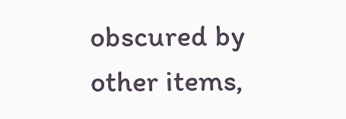obscured by other items,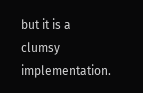but it is a clumsy implementation.